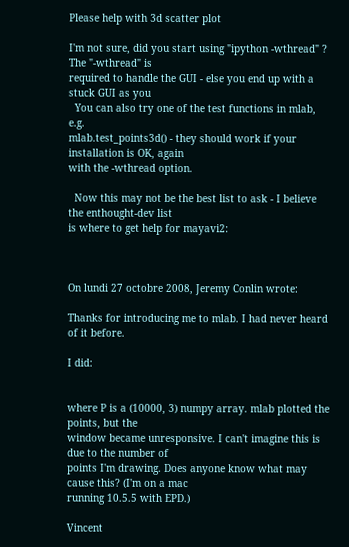Please help with 3d scatter plot

I'm not sure, did you start using "ipython -wthread" ? The "-wthread" is
required to handle the GUI - else you end up with a stuck GUI as you
  You can also try one of the test functions in mlab, e.g.
mlab.test_points3d() - they should work if your installation is OK, again
with the -wthread option.

  Now this may not be the best list to ask - I believe the enthought-dev list
is where to get help for mayavi2:



On lundi 27 octobre 2008, Jeremy Conlin wrote:

Thanks for introducing me to mlab. I had never heard of it before.

I did:


where P is a (10000, 3) numpy array. mlab plotted the points, but the
window became unresponsive. I can't imagine this is due to the number of
points I'm drawing. Does anyone know what may cause this? (I'm on a mac
running 10.5.5 with EPD.)

Vincent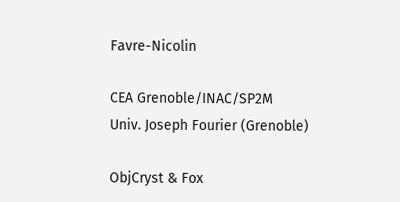Favre-Nicolin

CEA Grenoble/INAC/SP2M
Univ. Joseph Fourier (Grenoble)

ObjCryst & Fox